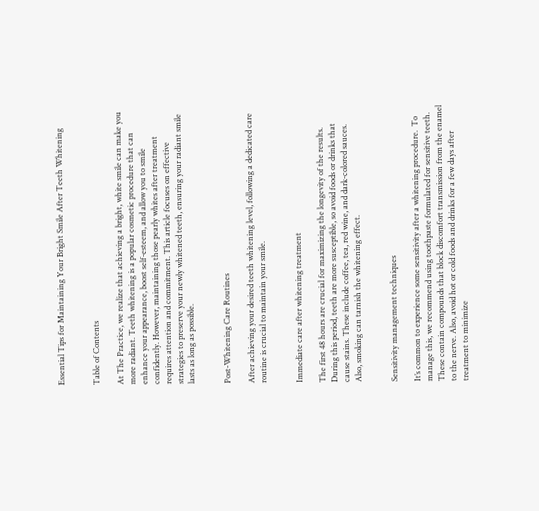Essential Tips for Maintaining Your Bright Smile After Teeth Whitening


Table of Contents

At The Practice, we realize that achieving a bright, white smile can make you more radiant. Teeth whitening is a popular cosmetic procedure that can enhance your appearance, boost self-esteem, and allow you to smile confidently. However, maintaining those pearly whites after treatment requires attention and commitment. This article focuses on effective strategies to preserve your newly whitened teeth, ensuring your radiant smile lasts as long as possible.


Post-Whitening Care Routines

After achieving your desired teeth whitening level, following a dedicated care routine is crucial to maintain your smile.


Immediate care after whitening treatment

The first 48 hours are crucial for maximizing the longevity of the results. During this period, teeth are more susceptible, so avoid foods or drinks that cause stains. These include coffee, tea, red wine, and dark-colored sauces. Also, smoking can tarnish the whitening effect.


Sensitivity management techniques

It’s common to experience some sensitivity after a whitening procedure.  To manage this, we recommend using toothpaste formulated for sensitive teeth. These contain compounds that block discomfort transmission from the enamel to the nerve. Also, avoid hot or cold foods and drinks for a few days after treatment to minimize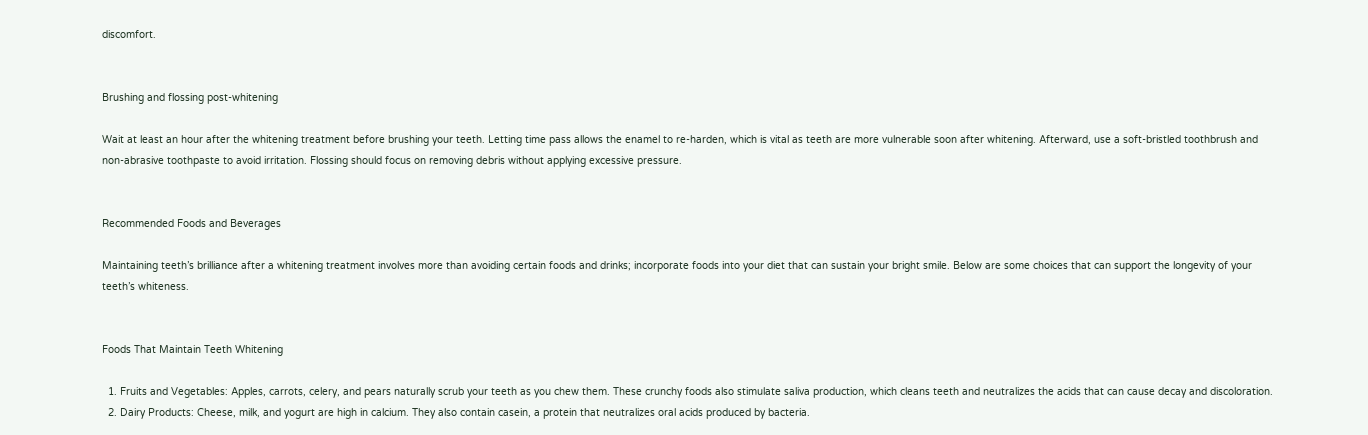discomfort.


Brushing and flossing post-whitening

Wait at least an hour after the whitening treatment before brushing your teeth. Letting time pass allows the enamel to re-harden, which is vital as teeth are more vulnerable soon after whitening. Afterward, use a soft-bristled toothbrush and non-abrasive toothpaste to avoid irritation. Flossing should focus on removing debris without applying excessive pressure.


Recommended Foods and Beverages

Maintaining teeth’s brilliance after a whitening treatment involves more than avoiding certain foods and drinks; incorporate foods into your diet that can sustain your bright smile. Below are some choices that can support the longevity of your teeth’s whiteness.


Foods That Maintain Teeth Whitening

  1. Fruits and Vegetables: Apples, carrots, celery, and pears naturally scrub your teeth as you chew them. These crunchy foods also stimulate saliva production, which cleans teeth and neutralizes the acids that can cause decay and discoloration.
  2. Dairy Products: Cheese, milk, and yogurt are high in calcium. They also contain casein, a protein that neutralizes oral acids produced by bacteria.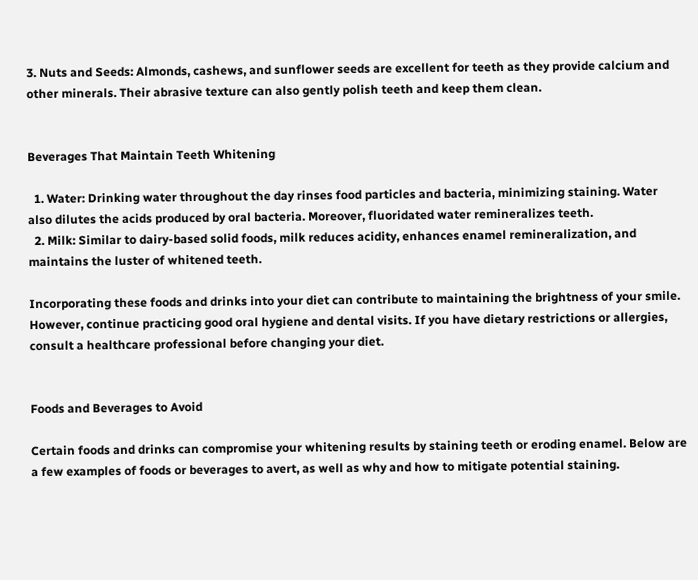3. Nuts and Seeds: Almonds, cashews, and sunflower seeds are excellent for teeth as they provide calcium and other minerals. Their abrasive texture can also gently polish teeth and keep them clean.


Beverages That Maintain Teeth Whitening

  1. Water: Drinking water throughout the day rinses food particles and bacteria, minimizing staining. Water also dilutes the acids produced by oral bacteria. Moreover, fluoridated water remineralizes teeth.
  2. Milk: Similar to dairy-based solid foods, milk reduces acidity, enhances enamel remineralization, and maintains the luster of whitened teeth.

Incorporating these foods and drinks into your diet can contribute to maintaining the brightness of your smile. However, continue practicing good oral hygiene and dental visits. If you have dietary restrictions or allergies, consult a healthcare professional before changing your diet.


Foods and Beverages to Avoid

Certain foods and drinks can compromise your whitening results by staining teeth or eroding enamel. Below are a few examples of foods or beverages to avert, as well as why and how to mitigate potential staining.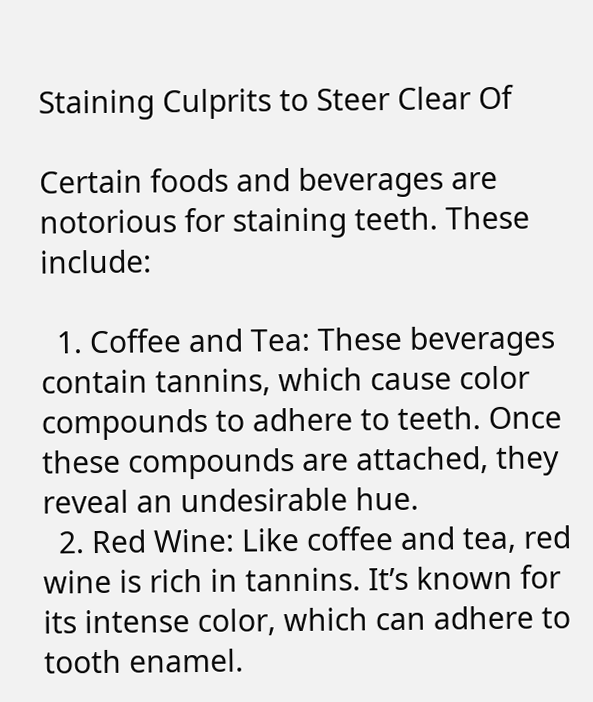Staining Culprits to Steer Clear Of

Certain foods and beverages are notorious for staining teeth. These include:

  1. Coffee and Tea: These beverages contain tannins, which cause color compounds to adhere to teeth. Once these compounds are attached, they reveal an undesirable hue.
  2. Red Wine: Like coffee and tea, red wine is rich in tannins. It’s known for its intense color, which can adhere to tooth enamel.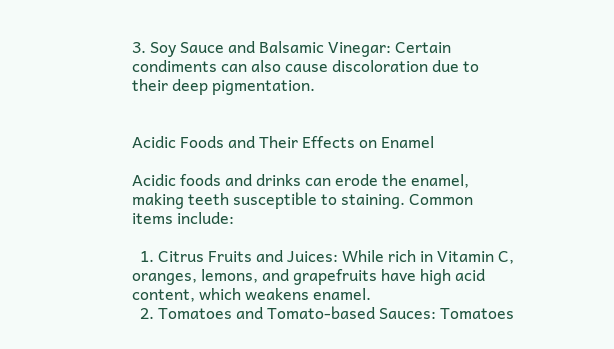3. Soy Sauce and Balsamic Vinegar: Certain condiments can also cause discoloration due to their deep pigmentation.


Acidic Foods and Their Effects on Enamel

Acidic foods and drinks can erode the enamel, making teeth susceptible to staining. Common items include:

  1. Citrus Fruits and Juices: While rich in Vitamin C, oranges, lemons, and grapefruits have high acid content, which weakens enamel.
  2. Tomatoes and Tomato-based Sauces: Tomatoes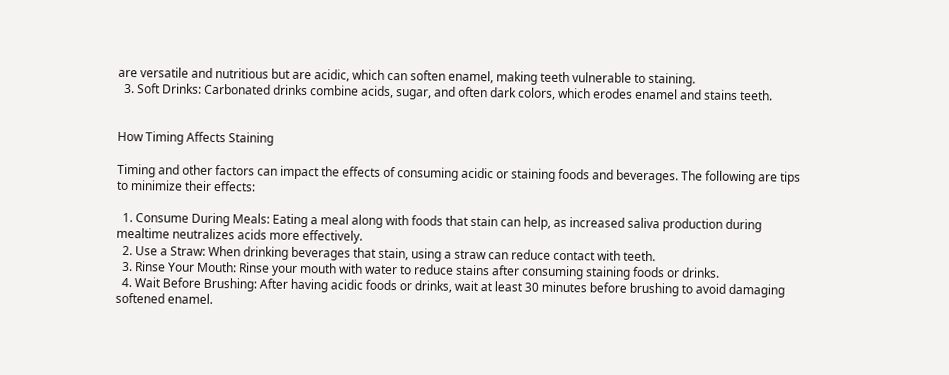are versatile and nutritious but are acidic, which can soften enamel, making teeth vulnerable to staining.
  3. Soft Drinks: Carbonated drinks combine acids, sugar, and often dark colors, which erodes enamel and stains teeth.


How Timing Affects Staining

Timing and other factors can impact the effects of consuming acidic or staining foods and beverages. The following are tips to minimize their effects:

  1. Consume During Meals: Eating a meal along with foods that stain can help, as increased saliva production during mealtime neutralizes acids more effectively.
  2. Use a Straw: When drinking beverages that stain, using a straw can reduce contact with teeth.
  3. Rinse Your Mouth: Rinse your mouth with water to reduce stains after consuming staining foods or drinks.
  4. Wait Before Brushing: After having acidic foods or drinks, wait at least 30 minutes before brushing to avoid damaging softened enamel.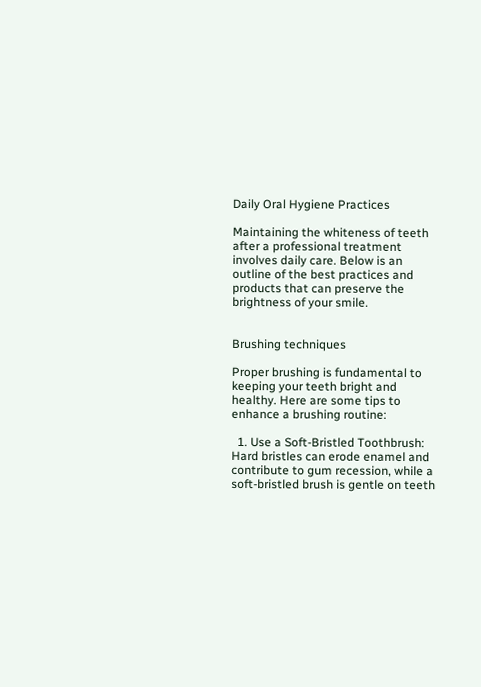Daily Oral Hygiene Practices

Maintaining the whiteness of teeth after a professional treatment involves daily care. Below is an outline of the best practices and products that can preserve the brightness of your smile.


Brushing techniques

Proper brushing is fundamental to keeping your teeth bright and healthy. Here are some tips to enhance a brushing routine:

  1. Use a Soft-Bristled Toothbrush: Hard bristles can erode enamel and contribute to gum recession, while a soft-bristled brush is gentle on teeth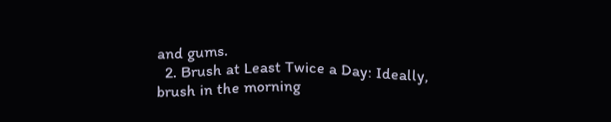and gums.
  2. Brush at Least Twice a Day: Ideally, brush in the morning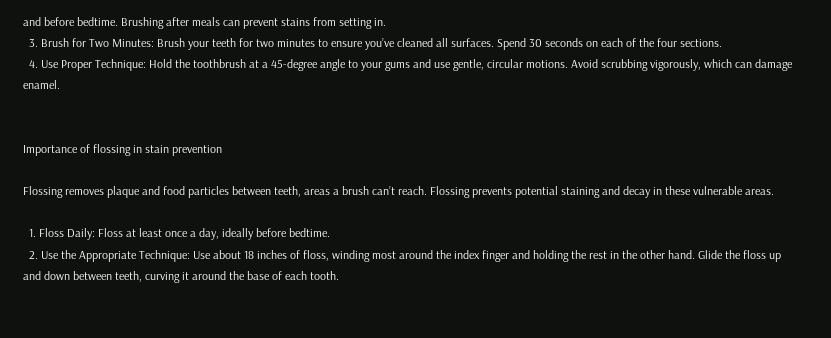and before bedtime. Brushing after meals can prevent stains from setting in.
  3. Brush for Two Minutes: Brush your teeth for two minutes to ensure you’ve cleaned all surfaces. Spend 30 seconds on each of the four sections.
  4. Use Proper Technique: Hold the toothbrush at a 45-degree angle to your gums and use gentle, circular motions. Avoid scrubbing vigorously, which can damage enamel.


Importance of flossing in stain prevention

Flossing removes plaque and food particles between teeth, areas a brush can’t reach. Flossing prevents potential staining and decay in these vulnerable areas.

  1. Floss Daily: Floss at least once a day, ideally before bedtime.
  2. Use the Appropriate Technique: Use about 18 inches of floss, winding most around the index finger and holding the rest in the other hand. Glide the floss up and down between teeth, curving it around the base of each tooth.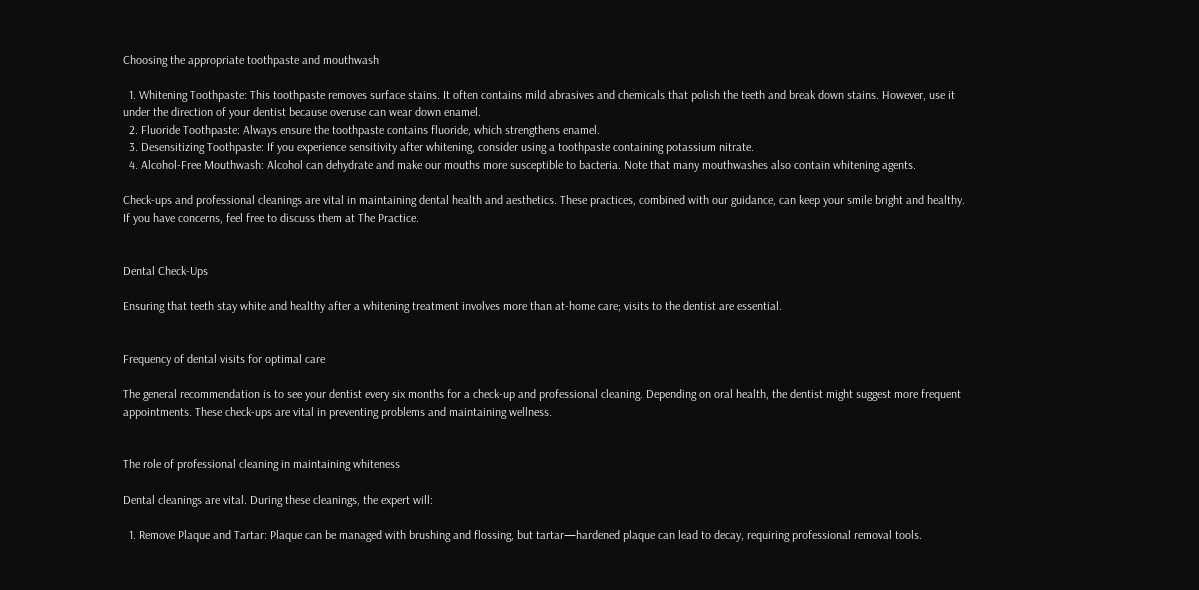Choosing the appropriate toothpaste and mouthwash

  1. Whitening Toothpaste: This toothpaste removes surface stains. It often contains mild abrasives and chemicals that polish the teeth and break down stains. However, use it under the direction of your dentist because overuse can wear down enamel.
  2. Fluoride Toothpaste: Always ensure the toothpaste contains fluoride, which strengthens enamel.
  3. Desensitizing Toothpaste: If you experience sensitivity after whitening, consider using a toothpaste containing potassium nitrate.
  4. Alcohol-Free Mouthwash: Alcohol can dehydrate and make our mouths more susceptible to bacteria. Note that many mouthwashes also contain whitening agents.

Check-ups and professional cleanings are vital in maintaining dental health and aesthetics. These practices, combined with our guidance, can keep your smile bright and healthy. If you have concerns, feel free to discuss them at The Practice.


Dental Check-Ups

Ensuring that teeth stay white and healthy after a whitening treatment involves more than at-home care; visits to the dentist are essential.


Frequency of dental visits for optimal care

The general recommendation is to see your dentist every six months for a check-up and professional cleaning. Depending on oral health, the dentist might suggest more frequent appointments. These check-ups are vital in preventing problems and maintaining wellness.


The role of professional cleaning in maintaining whiteness

Dental cleanings are vital. During these cleanings, the expert will:

  1. Remove Plaque and Tartar: Plaque can be managed with brushing and flossing, but tartar—hardened plaque can lead to decay, requiring professional removal tools.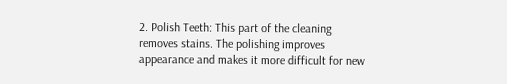2. Polish Teeth: This part of the cleaning removes stains. The polishing improves appearance and makes it more difficult for new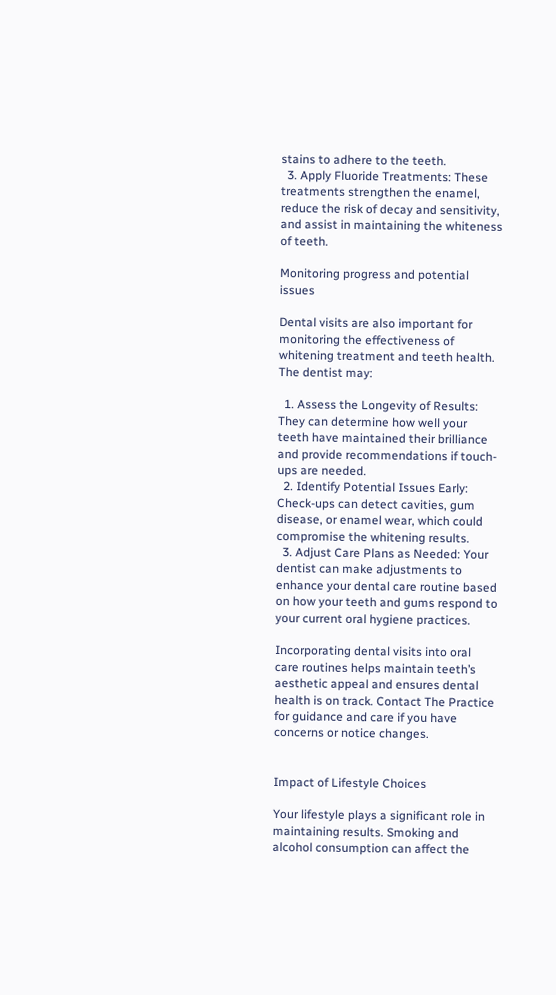stains to adhere to the teeth.
  3. Apply Fluoride Treatments: These treatments strengthen the enamel, reduce the risk of decay and sensitivity, and assist in maintaining the whiteness of teeth.

Monitoring progress and potential issues

Dental visits are also important for monitoring the effectiveness of whitening treatment and teeth health. The dentist may:

  1. Assess the Longevity of Results: They can determine how well your teeth have maintained their brilliance and provide recommendations if touch-ups are needed.
  2. Identify Potential Issues Early: Check-ups can detect cavities, gum disease, or enamel wear, which could compromise the whitening results.
  3. Adjust Care Plans as Needed: Your dentist can make adjustments to enhance your dental care routine based on how your teeth and gums respond to your current oral hygiene practices.

Incorporating dental visits into oral care routines helps maintain teeth’s aesthetic appeal and ensures dental health is on track. Contact The Practice for guidance and care if you have concerns or notice changes.


Impact of Lifestyle Choices

Your lifestyle plays a significant role in maintaining results. Smoking and alcohol consumption can affect the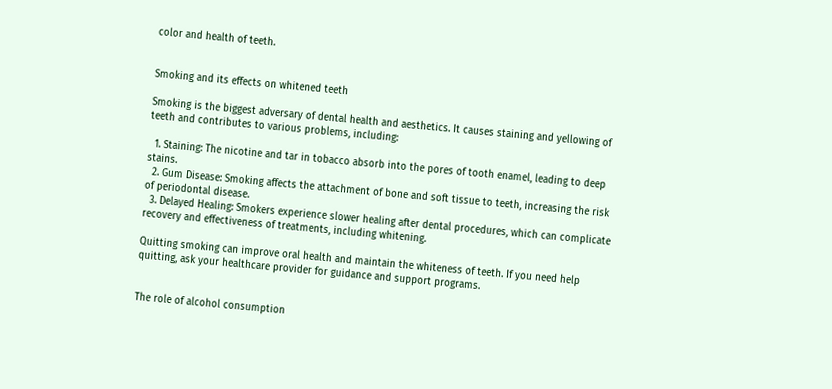color and health of teeth.


Smoking and its effects on whitened teeth

Smoking is the biggest adversary of dental health and aesthetics. It causes staining and yellowing of teeth and contributes to various problems, including:

  1. Staining: The nicotine and tar in tobacco absorb into the pores of tooth enamel, leading to deep stains.
  2. Gum Disease: Smoking affects the attachment of bone and soft tissue to teeth, increasing the risk of periodontal disease.
  3. Delayed Healing: Smokers experience slower healing after dental procedures, which can complicate recovery and effectiveness of treatments, including whitening.

Quitting smoking can improve oral health and maintain the whiteness of teeth. If you need help quitting, ask your healthcare provider for guidance and support programs.


The role of alcohol consumption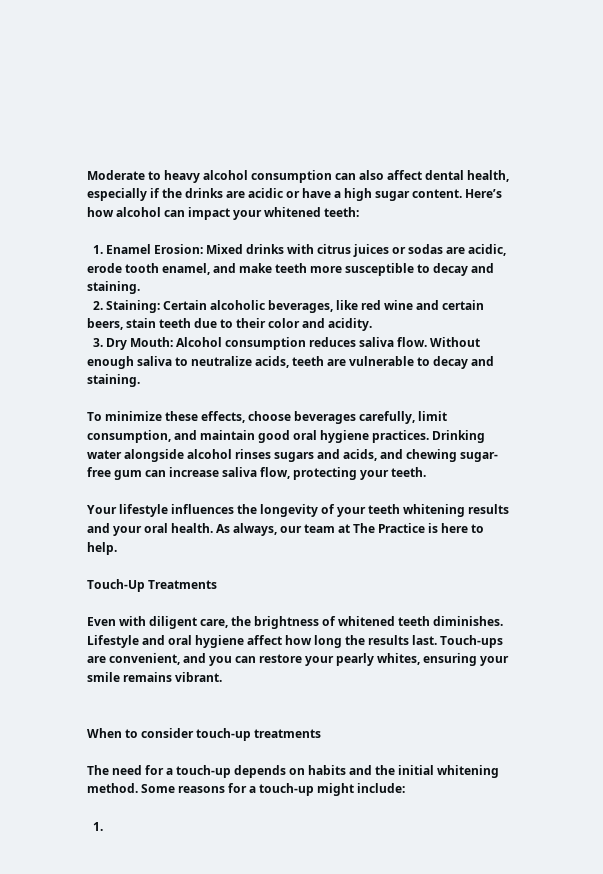Moderate to heavy alcohol consumption can also affect dental health, especially if the drinks are acidic or have a high sugar content. Here’s how alcohol can impact your whitened teeth:

  1. Enamel Erosion: Mixed drinks with citrus juices or sodas are acidic, erode tooth enamel, and make teeth more susceptible to decay and staining.
  2. Staining: Certain alcoholic beverages, like red wine and certain beers, stain teeth due to their color and acidity.
  3. Dry Mouth: Alcohol consumption reduces saliva flow. Without enough saliva to neutralize acids, teeth are vulnerable to decay and staining.

To minimize these effects, choose beverages carefully, limit consumption, and maintain good oral hygiene practices. Drinking water alongside alcohol rinses sugars and acids, and chewing sugar-free gum can increase saliva flow, protecting your teeth.

Your lifestyle influences the longevity of your teeth whitening results and your oral health. As always, our team at The Practice is here to help.

Touch-Up Treatments

Even with diligent care, the brightness of whitened teeth diminishes. Lifestyle and oral hygiene affect how long the results last. Touch-ups are convenient, and you can restore your pearly whites, ensuring your smile remains vibrant.


When to consider touch-up treatments

The need for a touch-up depends on habits and the initial whitening method. Some reasons for a touch-up might include:

  1.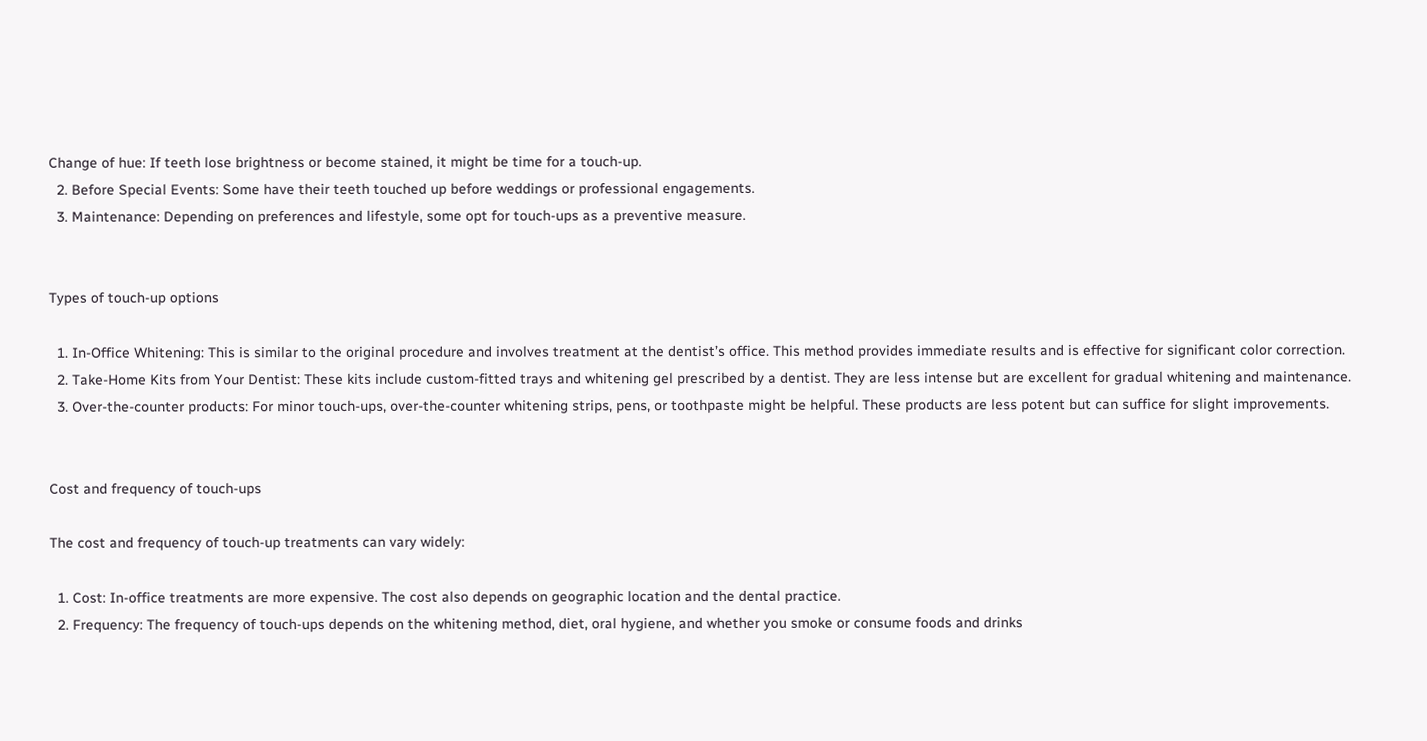Change of hue: If teeth lose brightness or become stained, it might be time for a touch-up.
  2. Before Special Events: Some have their teeth touched up before weddings or professional engagements.
  3. Maintenance: Depending on preferences and lifestyle, some opt for touch-ups as a preventive measure.


Types of touch-up options

  1. In-Office Whitening: This is similar to the original procedure and involves treatment at the dentist’s office. This method provides immediate results and is effective for significant color correction.
  2. Take-Home Kits from Your Dentist: These kits include custom-fitted trays and whitening gel prescribed by a dentist. They are less intense but are excellent for gradual whitening and maintenance.
  3. Over-the-counter products: For minor touch-ups, over-the-counter whitening strips, pens, or toothpaste might be helpful. These products are less potent but can suffice for slight improvements.


Cost and frequency of touch-ups

The cost and frequency of touch-up treatments can vary widely:

  1. Cost: In-office treatments are more expensive. The cost also depends on geographic location and the dental practice.
  2. Frequency: The frequency of touch-ups depends on the whitening method, diet, oral hygiene, and whether you smoke or consume foods and drinks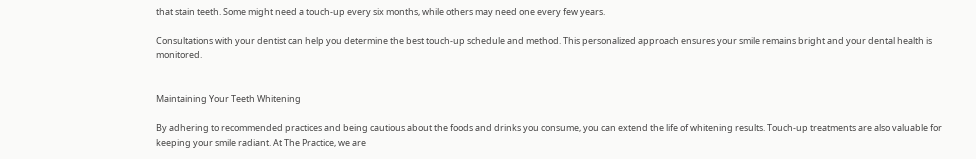that stain teeth. Some might need a touch-up every six months, while others may need one every few years.

Consultations with your dentist can help you determine the best touch-up schedule and method. This personalized approach ensures your smile remains bright and your dental health is monitored.


Maintaining Your Teeth Whitening

By adhering to recommended practices and being cautious about the foods and drinks you consume, you can extend the life of whitening results. Touch-up treatments are also valuable for keeping your smile radiant. At The Practice, we are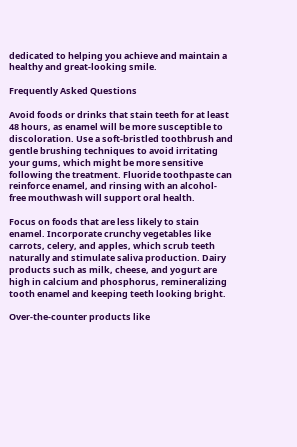dedicated to helping you achieve and maintain a healthy and great-looking smile.

Frequently Asked Questions

Avoid foods or drinks that stain teeth for at least 48 hours, as enamel will be more susceptible to discoloration. Use a soft-bristled toothbrush and gentle brushing techniques to avoid irritating your gums, which might be more sensitive following the treatment. Fluoride toothpaste can reinforce enamel, and rinsing with an alcohol-free mouthwash will support oral health.

Focus on foods that are less likely to stain enamel. Incorporate crunchy vegetables like carrots, celery, and apples, which scrub teeth naturally and stimulate saliva production. Dairy products such as milk, cheese, and yogurt are high in calcium and phosphorus, remineralizing tooth enamel and keeping teeth looking bright.

Over-the-counter products like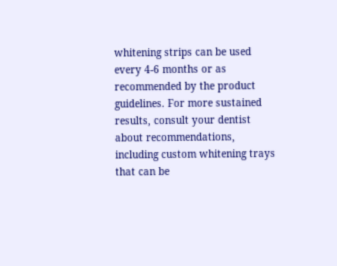whitening strips can be used every 4-6 months or as recommended by the product guidelines. For more sustained results, consult your dentist about recommendations, including custom whitening trays that can be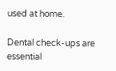used at home.

Dental check-ups are essential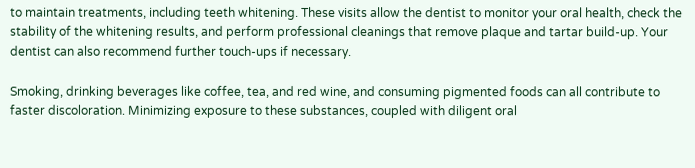to maintain treatments, including teeth whitening. These visits allow the dentist to monitor your oral health, check the stability of the whitening results, and perform professional cleanings that remove plaque and tartar build-up. Your dentist can also recommend further touch-ups if necessary.

Smoking, drinking beverages like coffee, tea, and red wine, and consuming pigmented foods can all contribute to faster discoloration. Minimizing exposure to these substances, coupled with diligent oral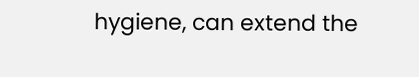hygiene, can extend the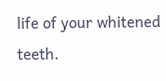life of your whitened teeth.